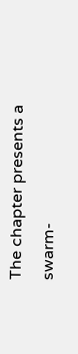The chapter presents a swarm-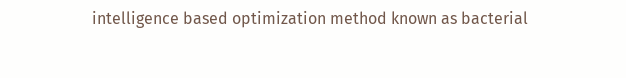intelligence based optimization method known as bacterial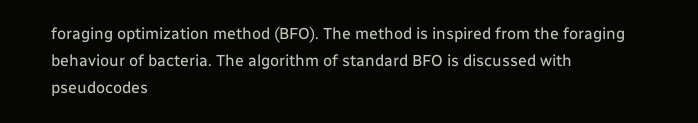foraging optimization method (BFO). The method is inspired from the foraging behaviour of bacteria. The algorithm of standard BFO is discussed with pseudocodes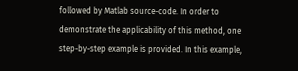followed by Matlab source-code. In order to demonstrate the applicability of this method, one step-by-step example is provided. In this example,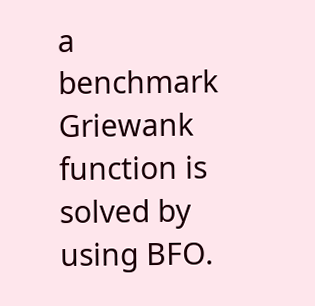a benchmark Griewank function is solved by using BFO.